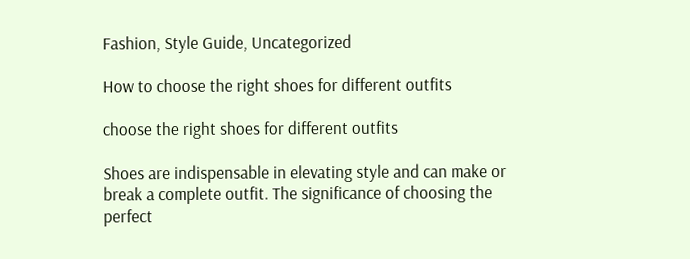Fashion, Style Guide, Uncategorized

How to choose the right shoes for different outfits

choose the right shoes for different outfits

Shoes are indispensable in elevating style and can make or break a complete outfit. The significance of choosing the perfect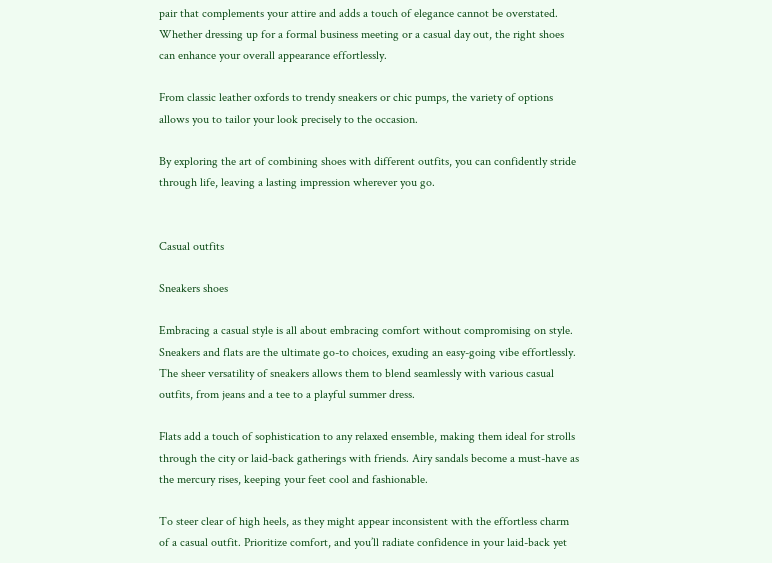pair that complements your attire and adds a touch of elegance cannot be overstated. Whether dressing up for a formal business meeting or a casual day out, the right shoes can enhance your overall appearance effortlessly.

From classic leather oxfords to trendy sneakers or chic pumps, the variety of options allows you to tailor your look precisely to the occasion.

By exploring the art of combining shoes with different outfits, you can confidently stride through life, leaving a lasting impression wherever you go.


Casual outfits

Sneakers shoes

Embracing a casual style is all about embracing comfort without compromising on style. Sneakers and flats are the ultimate go-to choices, exuding an easy-going vibe effortlessly. The sheer versatility of sneakers allows them to blend seamlessly with various casual outfits, from jeans and a tee to a playful summer dress.

Flats add a touch of sophistication to any relaxed ensemble, making them ideal for strolls through the city or laid-back gatherings with friends. Airy sandals become a must-have as the mercury rises, keeping your feet cool and fashionable.

To steer clear of high heels, as they might appear inconsistent with the effortless charm of a casual outfit. Prioritize comfort, and you’ll radiate confidence in your laid-back yet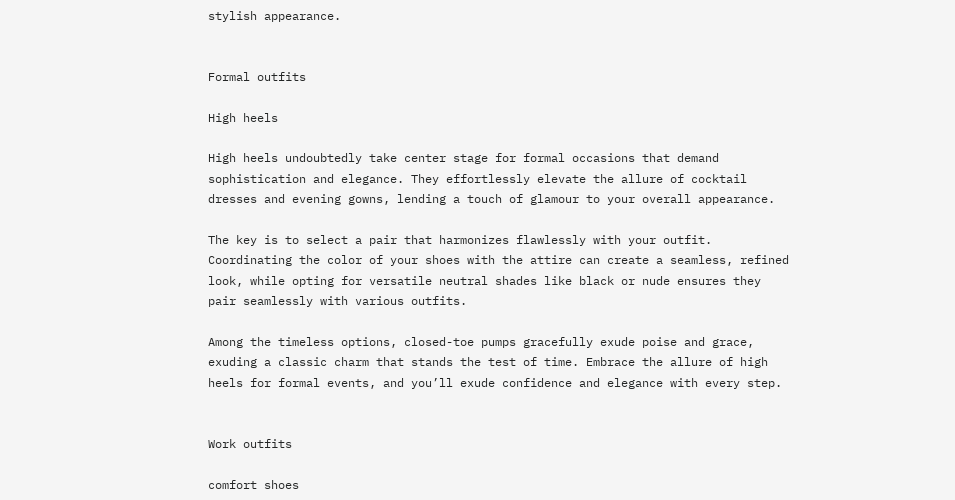stylish appearance.


Formal outfits

High heels

High heels undoubtedly take center stage for formal occasions that demand sophistication and elegance. They effortlessly elevate the allure of cocktail dresses and evening gowns, lending a touch of glamour to your overall appearance.

The key is to select a pair that harmonizes flawlessly with your outfit. Coordinating the color of your shoes with the attire can create a seamless, refined look, while opting for versatile neutral shades like black or nude ensures they pair seamlessly with various outfits.

Among the timeless options, closed-toe pumps gracefully exude poise and grace, exuding a classic charm that stands the test of time. Embrace the allure of high heels for formal events, and you’ll exude confidence and elegance with every step.


Work outfits

comfort shoes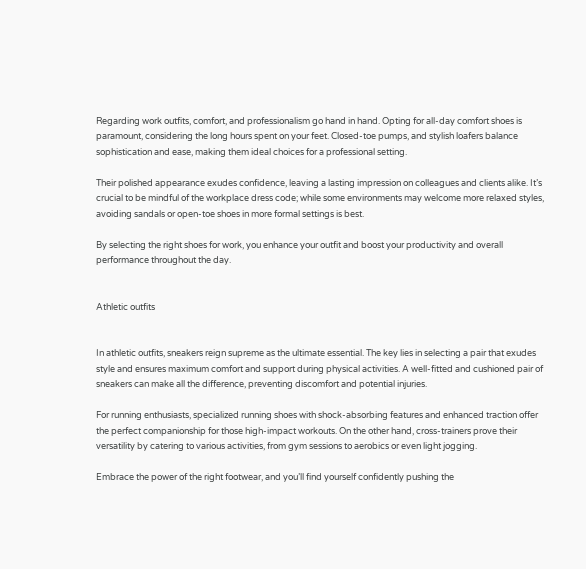Regarding work outfits, comfort, and professionalism go hand in hand. Opting for all-day comfort shoes is paramount, considering the long hours spent on your feet. Closed-toe pumps, and stylish loafers balance sophistication and ease, making them ideal choices for a professional setting.

Their polished appearance exudes confidence, leaving a lasting impression on colleagues and clients alike. It’s crucial to be mindful of the workplace dress code; while some environments may welcome more relaxed styles, avoiding sandals or open-toe shoes in more formal settings is best.

By selecting the right shoes for work, you enhance your outfit and boost your productivity and overall performance throughout the day.


Athletic outfits


In athletic outfits, sneakers reign supreme as the ultimate essential. The key lies in selecting a pair that exudes style and ensures maximum comfort and support during physical activities. A well-fitted and cushioned pair of sneakers can make all the difference, preventing discomfort and potential injuries.

For running enthusiasts, specialized running shoes with shock-absorbing features and enhanced traction offer the perfect companionship for those high-impact workouts. On the other hand, cross-trainers prove their versatility by catering to various activities, from gym sessions to aerobics or even light jogging.

Embrace the power of the right footwear, and you’ll find yourself confidently pushing the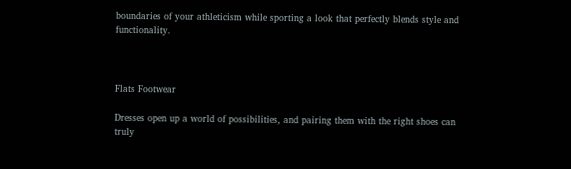boundaries of your athleticism while sporting a look that perfectly blends style and functionality.



Flats Footwear

Dresses open up a world of possibilities, and pairing them with the right shoes can truly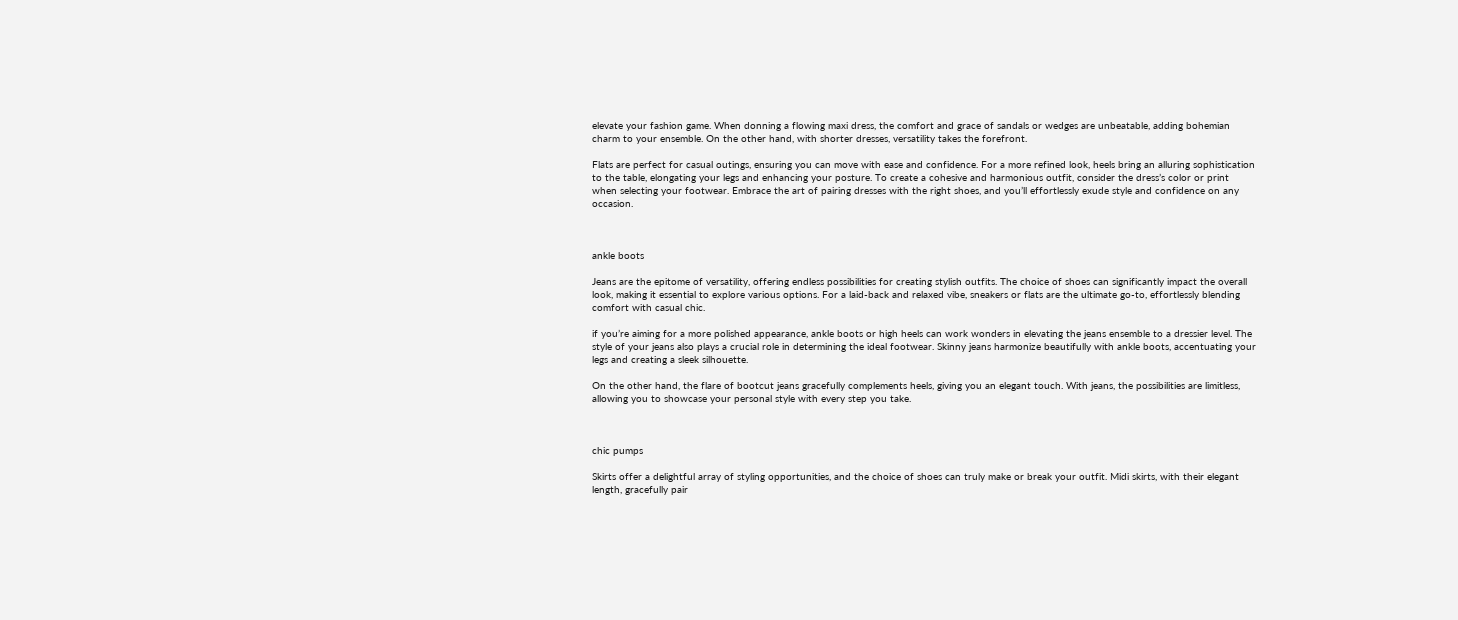elevate your fashion game. When donning a flowing maxi dress, the comfort and grace of sandals or wedges are unbeatable, adding bohemian charm to your ensemble. On the other hand, with shorter dresses, versatility takes the forefront.

Flats are perfect for casual outings, ensuring you can move with ease and confidence. For a more refined look, heels bring an alluring sophistication to the table, elongating your legs and enhancing your posture. To create a cohesive and harmonious outfit, consider the dress’s color or print when selecting your footwear. Embrace the art of pairing dresses with the right shoes, and you’ll effortlessly exude style and confidence on any occasion.



ankle boots

Jeans are the epitome of versatility, offering endless possibilities for creating stylish outfits. The choice of shoes can significantly impact the overall look, making it essential to explore various options. For a laid-back and relaxed vibe, sneakers or flats are the ultimate go-to, effortlessly blending comfort with casual chic.

if you’re aiming for a more polished appearance, ankle boots or high heels can work wonders in elevating the jeans ensemble to a dressier level. The style of your jeans also plays a crucial role in determining the ideal footwear. Skinny jeans harmonize beautifully with ankle boots, accentuating your legs and creating a sleek silhouette.

On the other hand, the flare of bootcut jeans gracefully complements heels, giving you an elegant touch. With jeans, the possibilities are limitless, allowing you to showcase your personal style with every step you take.



chic pumps

Skirts offer a delightful array of styling opportunities, and the choice of shoes can truly make or break your outfit. Midi skirts, with their elegant length, gracefully pair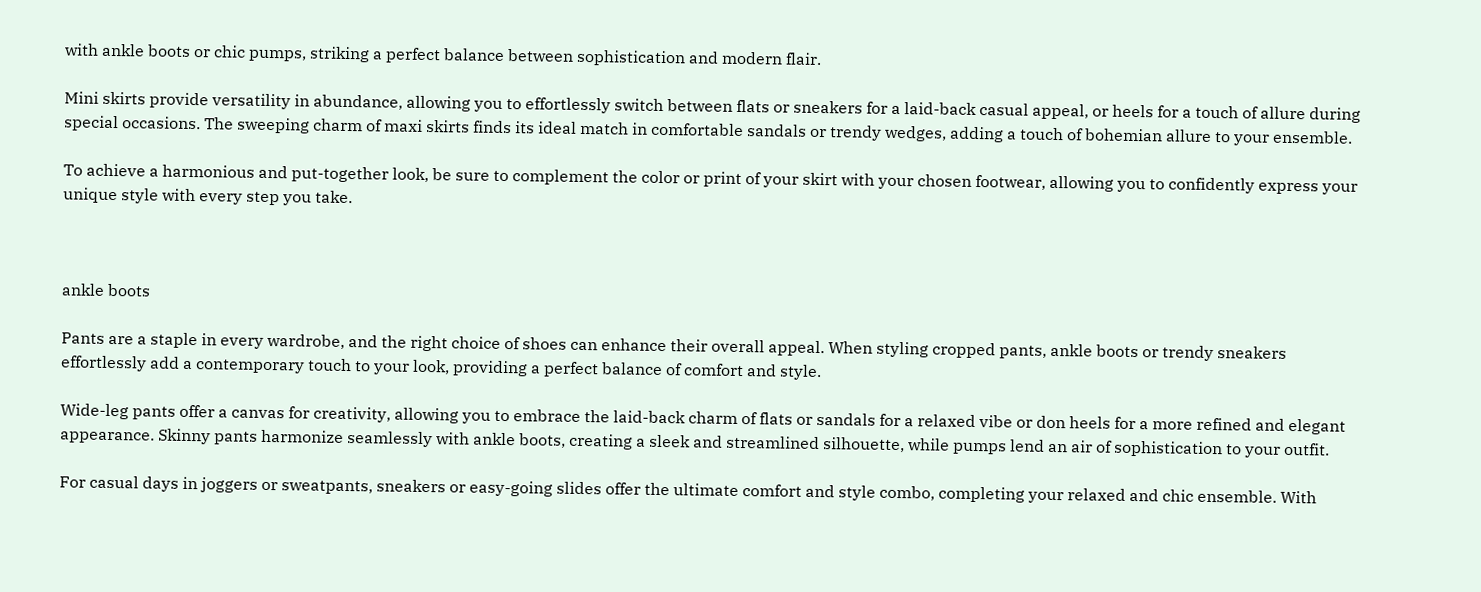with ankle boots or chic pumps, striking a perfect balance between sophistication and modern flair.

Mini skirts provide versatility in abundance, allowing you to effortlessly switch between flats or sneakers for a laid-back casual appeal, or heels for a touch of allure during special occasions. The sweeping charm of maxi skirts finds its ideal match in comfortable sandals or trendy wedges, adding a touch of bohemian allure to your ensemble.

To achieve a harmonious and put-together look, be sure to complement the color or print of your skirt with your chosen footwear, allowing you to confidently express your unique style with every step you take.



ankle boots

Pants are a staple in every wardrobe, and the right choice of shoes can enhance their overall appeal. When styling cropped pants, ankle boots or trendy sneakers effortlessly add a contemporary touch to your look, providing a perfect balance of comfort and style.

Wide-leg pants offer a canvas for creativity, allowing you to embrace the laid-back charm of flats or sandals for a relaxed vibe or don heels for a more refined and elegant appearance. Skinny pants harmonize seamlessly with ankle boots, creating a sleek and streamlined silhouette, while pumps lend an air of sophistication to your outfit.

For casual days in joggers or sweatpants, sneakers or easy-going slides offer the ultimate comfort and style combo, completing your relaxed and chic ensemble. With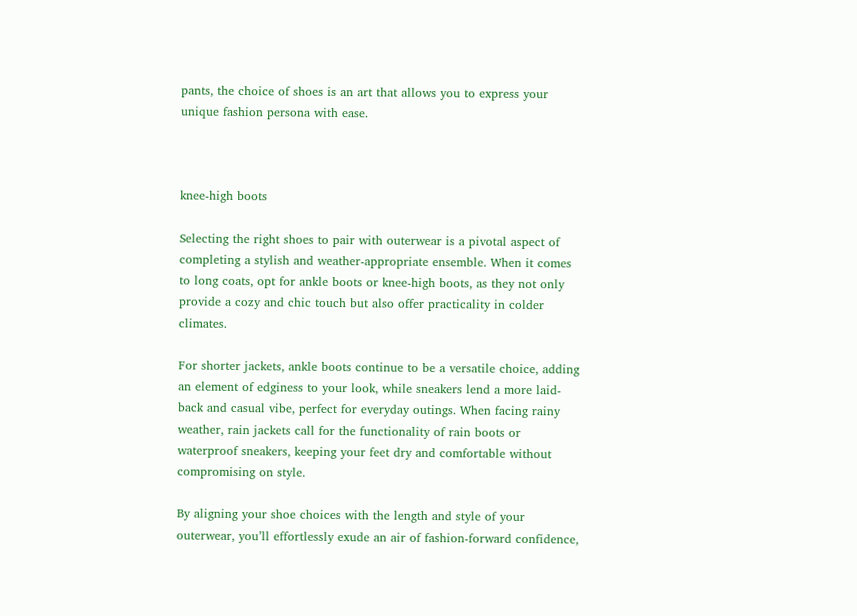pants, the choice of shoes is an art that allows you to express your unique fashion persona with ease.



knee-high boots

Selecting the right shoes to pair with outerwear is a pivotal aspect of completing a stylish and weather-appropriate ensemble. When it comes to long coats, opt for ankle boots or knee-high boots, as they not only provide a cozy and chic touch but also offer practicality in colder climates.

For shorter jackets, ankle boots continue to be a versatile choice, adding an element of edginess to your look, while sneakers lend a more laid-back and casual vibe, perfect for everyday outings. When facing rainy weather, rain jackets call for the functionality of rain boots or waterproof sneakers, keeping your feet dry and comfortable without compromising on style.

By aligning your shoe choices with the length and style of your outerwear, you’ll effortlessly exude an air of fashion-forward confidence,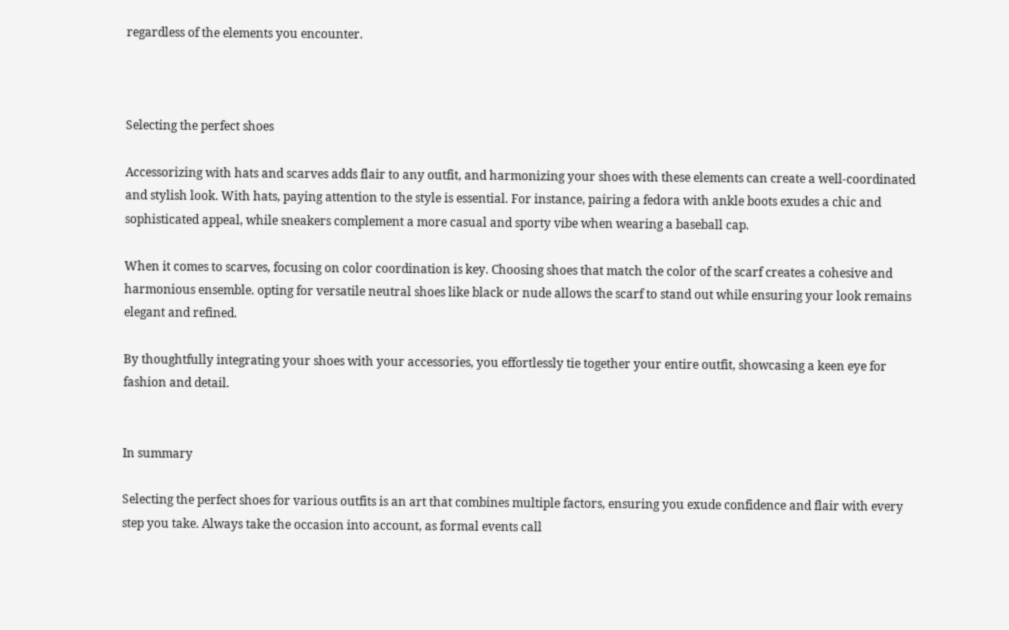regardless of the elements you encounter.



Selecting the perfect shoes

Accessorizing with hats and scarves adds flair to any outfit, and harmonizing your shoes with these elements can create a well-coordinated and stylish look. With hats, paying attention to the style is essential. For instance, pairing a fedora with ankle boots exudes a chic and sophisticated appeal, while sneakers complement a more casual and sporty vibe when wearing a baseball cap.

When it comes to scarves, focusing on color coordination is key. Choosing shoes that match the color of the scarf creates a cohesive and harmonious ensemble. opting for versatile neutral shoes like black or nude allows the scarf to stand out while ensuring your look remains elegant and refined.

By thoughtfully integrating your shoes with your accessories, you effortlessly tie together your entire outfit, showcasing a keen eye for fashion and detail.


In summary

Selecting the perfect shoes for various outfits is an art that combines multiple factors, ensuring you exude confidence and flair with every step you take. Always take the occasion into account, as formal events call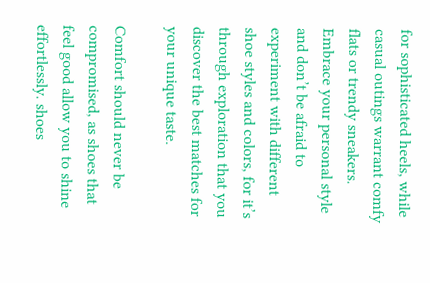for sophisticated heels, while casual outings warrant comfy flats or trendy sneakers. Embrace your personal style and don’t be afraid to experiment with different shoe styles and colors, for it’s through exploration that you discover the best matches for your unique taste.

Comfort should never be compromised, as shoes that feel good allow you to shine effortlessly. shoes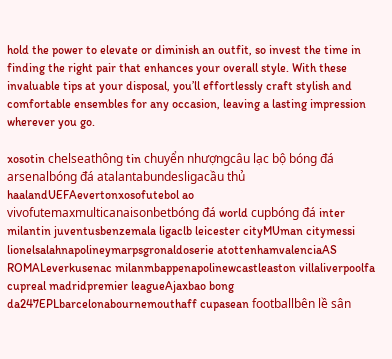hold the power to elevate or diminish an outfit, so invest the time in finding the right pair that enhances your overall style. With these invaluable tips at your disposal, you’ll effortlessly craft stylish and comfortable ensembles for any occasion, leaving a lasting impression wherever you go.

xosotin chelseathông tin chuyển nhượngcâu lạc bộ bóng đá arsenalbóng đá atalantabundesligacầu thủ haalandUEFAevertonxosofutebol ao vivofutemaxmulticanaisonbetbóng đá world cupbóng đá inter milantin juventusbenzemala ligaclb leicester cityMUman citymessi lionelsalahnapolineymarpsgronaldoserie atottenhamvalenciaAS ROMALeverkusenac milanmbappenapolinewcastleaston villaliverpoolfa cupreal madridpremier leagueAjaxbao bong da247EPLbarcelonabournemouthaff cupasean footballbên lề sân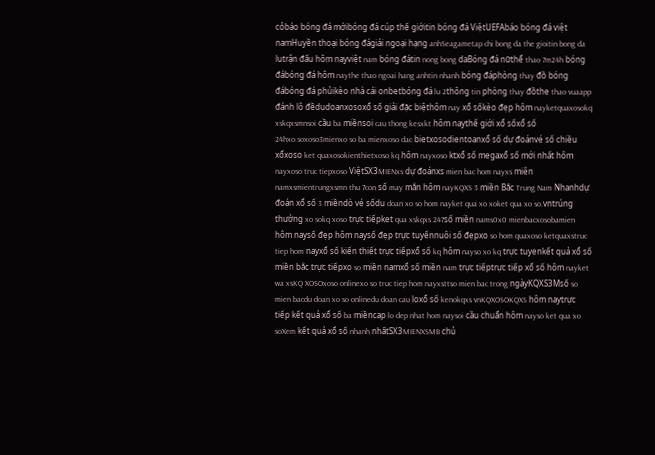cỏbáo bóng đá mớibóng đá cúp thế giớitin bóng đá ViệtUEFAbáo bóng đá việt namHuyền thoại bóng đágiải ngoại hạng anhSeagametap chi bong da the gioitin bong da lutrận đấu hôm nayviệt nam bóng đátin nong bong daBóng đá nữthể thao 7m24h bóng đábóng đá hôm naythe thao ngoai hang anhtin nhanh bóng đáphòng thay đồ bóng đábóng đá phủikèo nhà cái onbetbóng đá lu 2thông tin phòng thay đồthe thao vuaapp đánh lô đềdudoanxosoxổ số giải đặc biệthôm nay xổ sốkèo đẹp hôm nayketquaxosokq xskqxsmnsoi cầu ba miềnsoi cau thong kesxkt hôm naythế giới xổ sốxổ số 24hxo.soxoso3mienxo so ba mienxoso dac bietxosodientoanxổ số dự đoánvé số chiều xổxoso ket quaxosokienthietxoso kq hôm nayxoso ktxổ số megaxổ số mới nhất hôm nayxoso truc tiepxoso ViệtSX3MIENxs dự đoánxs mien bac hom nayxs miên namxsmientrungxsmn thu 7con số may mắn hôm nayKQXS 3 miền Bắc Trung Nam Nhanhdự đoán xổ số 3 miềndò vé sốdu doan xo so hom nayket qua xo xoket qua xo so.vntrúng thưởng xo sokq xoso trực tiếpket qua xskqxs 247số miền nams0x0 mienbacxosobamien hôm naysố đẹp hôm naysố đẹp trực tuyếnnuôi số đẹpxo so hom quaxoso ketquaxstruc tiep hom nayxổ số kiến thiết trực tiếpxổ số kq hôm nayso xo kq trực tuyenkết quả xổ số miền bắc trực tiếpxo so miền namxổ số miền nam trực tiếptrực tiếp xổ số hôm nayket wa xsKQ XOSOxoso onlinexo so truc tiep hom nayxsttso mien bac trong ngàyKQXS3Msố so mien bacdu doan xo so onlinedu doan cau loxổ số kenokqxs vnKQXOSOKQXS hôm naytrực tiếp kết quả xổ số ba miềncap lo dep nhat hom naysoi cầu chuẩn hôm nayso ket qua xo soXem kết quả xổ số nhanh nhấtSX3MIENXSMB chủ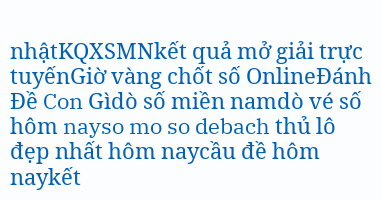nhậtKQXSMNkết quả mở giải trực tuyếnGiờ vàng chốt số OnlineĐánh Đề Con Gìdò số miền namdò vé số hôm nayso mo so debach thủ lô đẹp nhất hôm naycầu đề hôm naykết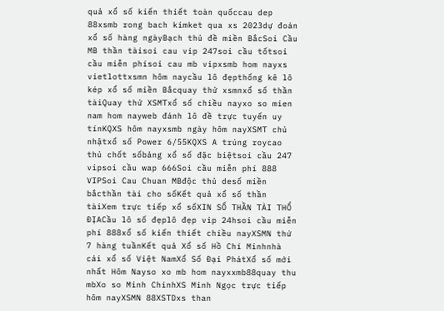quả xổ số kiến thiết toàn quốccau dep 88xsmb rong bach kimket qua xs 2023dự đoán xổ số hàng ngàyBạch thủ đề miền BắcSoi Cầu MB thần tàisoi cau vip 247soi cầu tốtsoi cầu miễn phísoi cau mb vipxsmb hom nayxs vietlottxsmn hôm naycầu lô đẹpthống kê lô kép xổ số miền Bắcquay thử xsmnxổ số thần tàiQuay thử XSMTxổ số chiều nayxo so mien nam hom nayweb đánh lô đề trực tuyến uy tínKQXS hôm nayxsmb ngày hôm nayXSMT chủ nhậtxổ số Power 6/55KQXS A trúng roycao thủ chốt sốbảng xổ số đặc biệtsoi cầu 247 vipsoi cầu wap 666Soi cầu miễn phí 888 VIPSoi Cau Chuan MBđộc thủ desố miền bắcthần tài cho sốKết quả xổ số thần tàiXem trực tiếp xổ sốXIN SỐ THẦN TÀI THỔ ĐỊACầu lô số đẹplô đẹp vip 24hsoi cầu miễn phí 888xổ số kiến thiết chiều nayXSMN thứ 7 hàng tuầnKết quả Xổ số Hồ Chí Minhnhà cái xổ số Việt NamXổ Số Đại PhátXổ số mới nhất Hôm Nayso xo mb hom nayxxmb88quay thu mbXo so Minh ChinhXS Minh Ngọc trực tiếp hôm nayXSMN 88XSTDxs than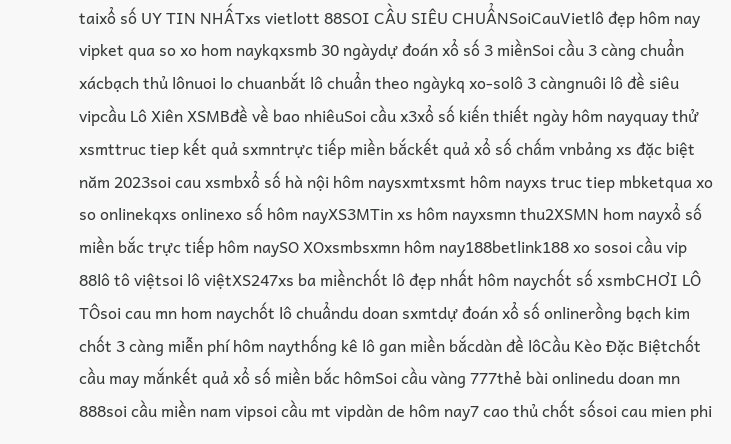taixổ số UY TIN NHẤTxs vietlott 88SOI CẦU SIÊU CHUẨNSoiCauVietlô đẹp hôm nay vipket qua so xo hom naykqxsmb 30 ngàydự đoán xổ số 3 miềnSoi cầu 3 càng chuẩn xácbạch thủ lônuoi lo chuanbắt lô chuẩn theo ngàykq xo-solô 3 càngnuôi lô đề siêu vipcầu Lô Xiên XSMBđề về bao nhiêuSoi cầu x3xổ số kiến thiết ngày hôm nayquay thử xsmttruc tiep kết quả sxmntrực tiếp miền bắckết quả xổ số chấm vnbảng xs đặc biệt năm 2023soi cau xsmbxổ số hà nội hôm naysxmtxsmt hôm nayxs truc tiep mbketqua xo so onlinekqxs onlinexo số hôm nayXS3MTin xs hôm nayxsmn thu2XSMN hom nayxổ số miền bắc trực tiếp hôm naySO XOxsmbsxmn hôm nay188betlink188 xo sosoi cầu vip 88lô tô việtsoi lô việtXS247xs ba miềnchốt lô đẹp nhất hôm naychốt số xsmbCHƠI LÔ TÔsoi cau mn hom naychốt lô chuẩndu doan sxmtdự đoán xổ số onlinerồng bạch kim chốt 3 càng miễn phí hôm naythống kê lô gan miền bắcdàn đề lôCầu Kèo Đặc Biệtchốt cầu may mắnkết quả xổ số miền bắc hômSoi cầu vàng 777thẻ bài onlinedu doan mn 888soi cầu miền nam vipsoi cầu mt vipdàn de hôm nay7 cao thủ chốt sốsoi cau mien phi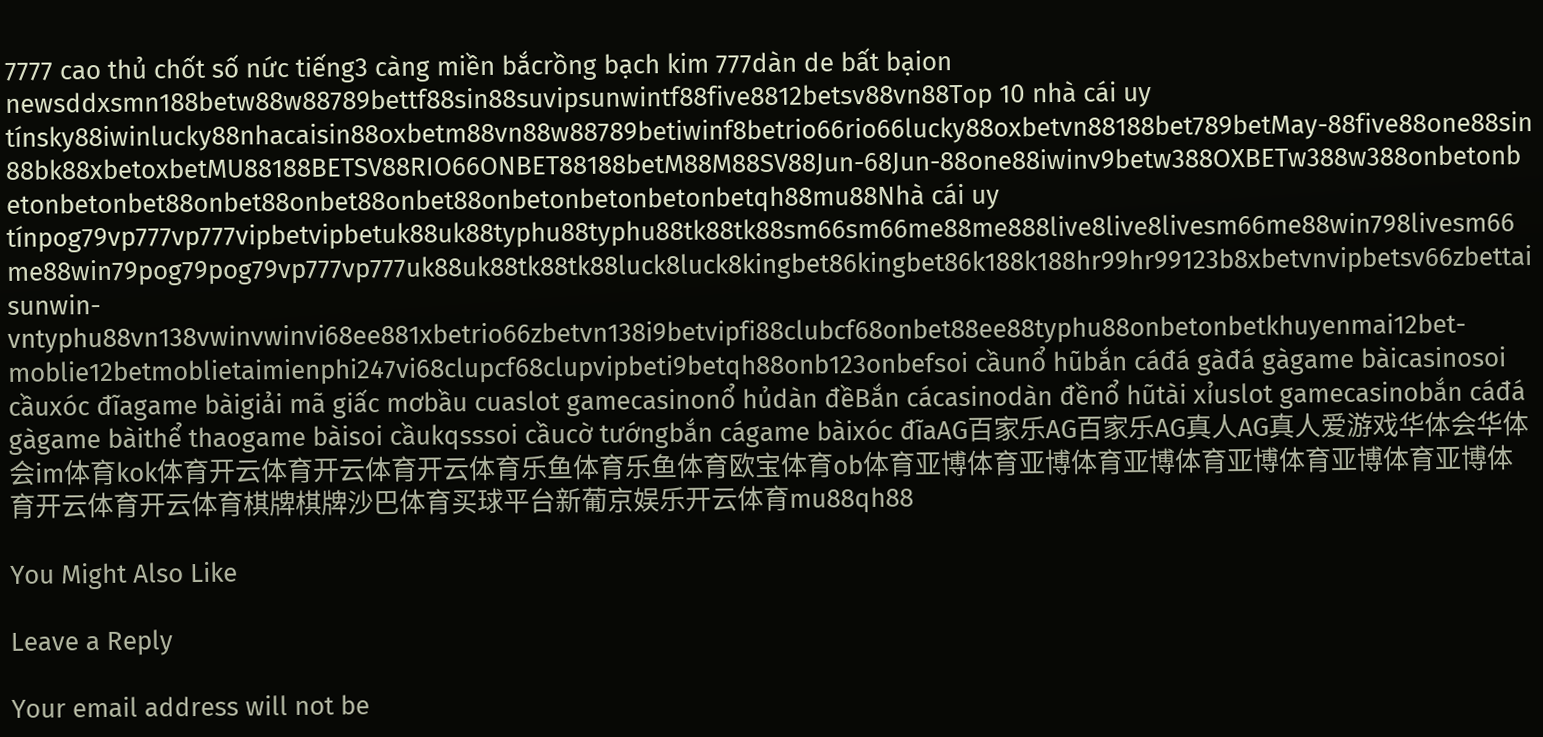7777 cao thủ chốt số nức tiếng3 càng miền bắcrồng bạch kim 777dàn de bất bạion newsddxsmn188betw88w88789bettf88sin88suvipsunwintf88five8812betsv88vn88Top 10 nhà cái uy tínsky88iwinlucky88nhacaisin88oxbetm88vn88w88789betiwinf8betrio66rio66lucky88oxbetvn88188bet789betMay-88five88one88sin88bk88xbetoxbetMU88188BETSV88RIO66ONBET88188betM88M88SV88Jun-68Jun-88one88iwinv9betw388OXBETw388w388onbetonbetonbetonbet88onbet88onbet88onbet88onbetonbetonbetonbetqh88mu88Nhà cái uy tínpog79vp777vp777vipbetvipbetuk88uk88typhu88typhu88tk88tk88sm66sm66me88me888live8live8livesm66me88win798livesm66me88win79pog79pog79vp777vp777uk88uk88tk88tk88luck8luck8kingbet86kingbet86k188k188hr99hr99123b8xbetvnvipbetsv66zbettaisunwin-vntyphu88vn138vwinvwinvi68ee881xbetrio66zbetvn138i9betvipfi88clubcf68onbet88ee88typhu88onbetonbetkhuyenmai12bet-moblie12betmoblietaimienphi247vi68clupcf68clupvipbeti9betqh88onb123onbefsoi cầunổ hũbắn cáđá gàđá gàgame bàicasinosoi cầuxóc đĩagame bàigiải mã giấc mơbầu cuaslot gamecasinonổ hủdàn đềBắn cácasinodàn đềnổ hũtài xỉuslot gamecasinobắn cáđá gàgame bàithể thaogame bàisoi cầukqsssoi cầucờ tướngbắn cágame bàixóc đĩaAG百家乐AG百家乐AG真人AG真人爱游戏华体会华体会im体育kok体育开云体育开云体育开云体育乐鱼体育乐鱼体育欧宝体育ob体育亚博体育亚博体育亚博体育亚博体育亚博体育亚博体育开云体育开云体育棋牌棋牌沙巴体育买球平台新葡京娱乐开云体育mu88qh88

You Might Also Like

Leave a Reply

Your email address will not be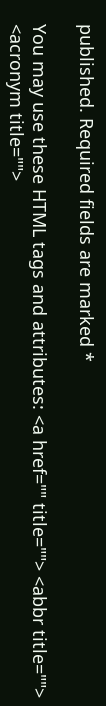published. Required fields are marked *

You may use these HTML tags and attributes: <a href="" title=""> <abbr title=""> <acronym title="">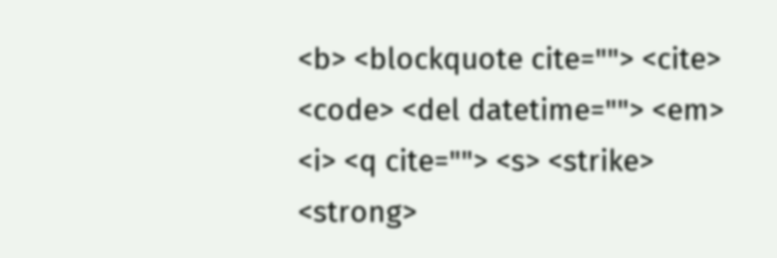<b> <blockquote cite=""> <cite> <code> <del datetime=""> <em> <i> <q cite=""> <s> <strike> <strong>